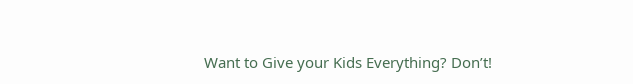Want to Give your Kids Everything? Don’t!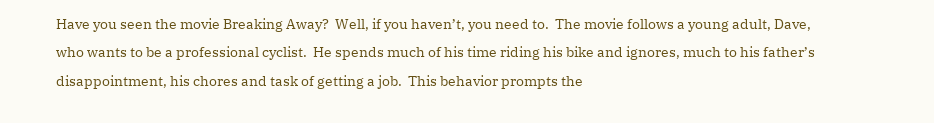Have you seen the movie Breaking Away?  Well, if you haven’t, you need to.  The movie follows a young adult, Dave, who wants to be a professional cyclist.  He spends much of his time riding his bike and ignores, much to his father’s disappointment, his chores and task of getting a job.  This behavior prompts the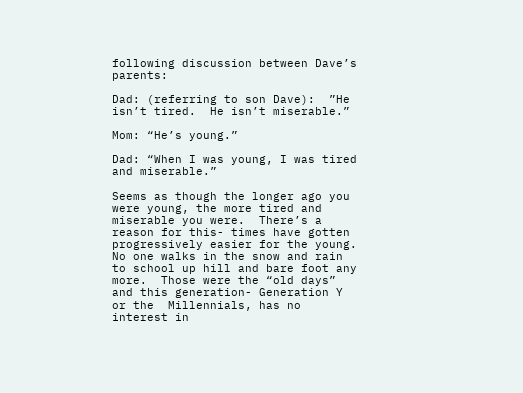following discussion between Dave’s parents:

Dad: (referring to son Dave):  ”He isn’t tired.  He isn’t miserable.”

Mom: “He’s young.”

Dad: “When I was young, I was tired and miserable.”

Seems as though the longer ago you were young, the more tired and miserable you were.  There’s a reason for this- times have gotten progressively easier for the young.  No one walks in the snow and rain to school up hill and bare foot any more.  Those were the “old days” and this generation- Generation Y or the  Millennials, has no interest in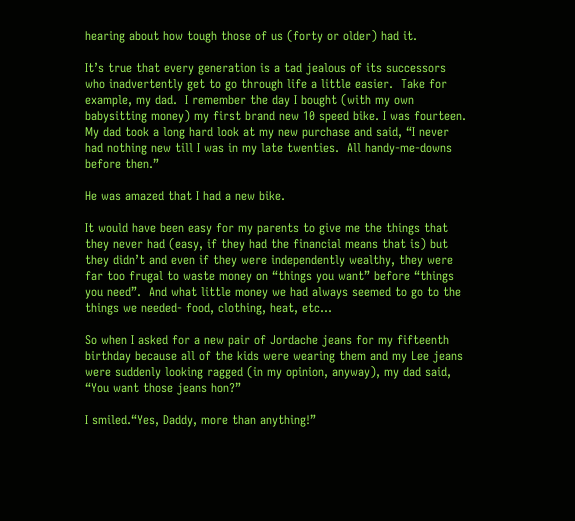hearing about how tough those of us (forty or older) had it.

It’s true that every generation is a tad jealous of its successors who inadvertently get to go through life a little easier.  Take for example, my dad.  I remember the day I bought (with my own babysitting money) my first brand new 10 speed bike. I was fourteen. My dad took a long hard look at my new purchase and said, “I never had nothing new till I was in my late twenties.  All handy-me-downs before then.”

He was amazed that I had a new bike.

It would have been easy for my parents to give me the things that they never had (easy, if they had the financial means that is) but they didn’t and even if they were independently wealthy, they were far too frugal to waste money on “things you want” before “things you need”.  And what little money we had always seemed to go to the things we needed- food, clothing, heat, etc…

So when I asked for a new pair of Jordache jeans for my fifteenth birthday because all of the kids were wearing them and my Lee jeans were suddenly looking ragged (in my opinion, anyway), my dad said, “You want those jeans hon?”

I smiled.“Yes, Daddy, more than anything!”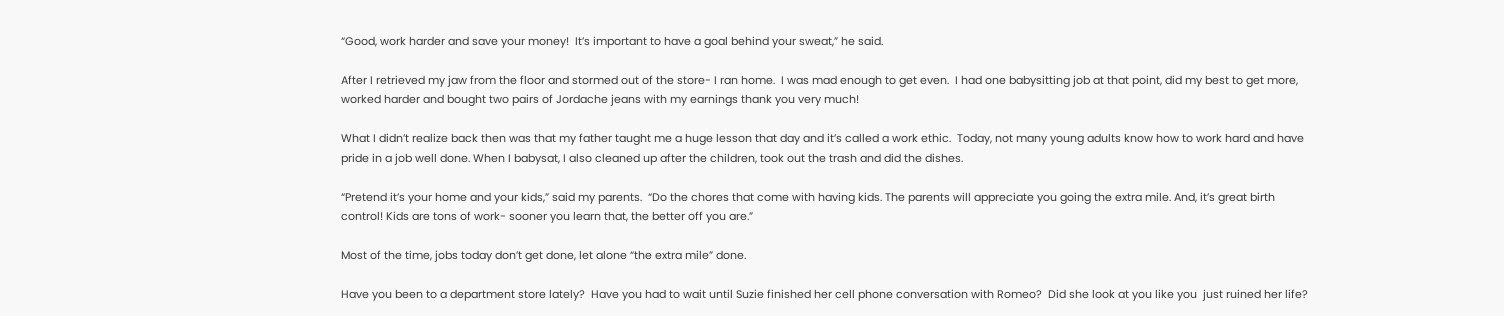“Good, work harder and save your money!  It’s important to have a goal behind your sweat,” he said.

After I retrieved my jaw from the floor and stormed out of the store- I ran home.  I was mad enough to get even.  I had one babysitting job at that point, did my best to get more, worked harder and bought two pairs of Jordache jeans with my earnings thank you very much!

What I didn’t realize back then was that my father taught me a huge lesson that day and it’s called a work ethic.  Today, not many young adults know how to work hard and have pride in a job well done. When I babysat, I also cleaned up after the children, took out the trash and did the dishes.

“Pretend it’s your home and your kids,” said my parents.  “Do the chores that come with having kids. The parents will appreciate you going the extra mile. And, it’s great birth control! Kids are tons of work- sooner you learn that, the better off you are.”

Most of the time, jobs today don’t get done, let alone “the extra mile” done.

Have you been to a department store lately?  Have you had to wait until Suzie finished her cell phone conversation with Romeo?  Did she look at you like you  just ruined her life?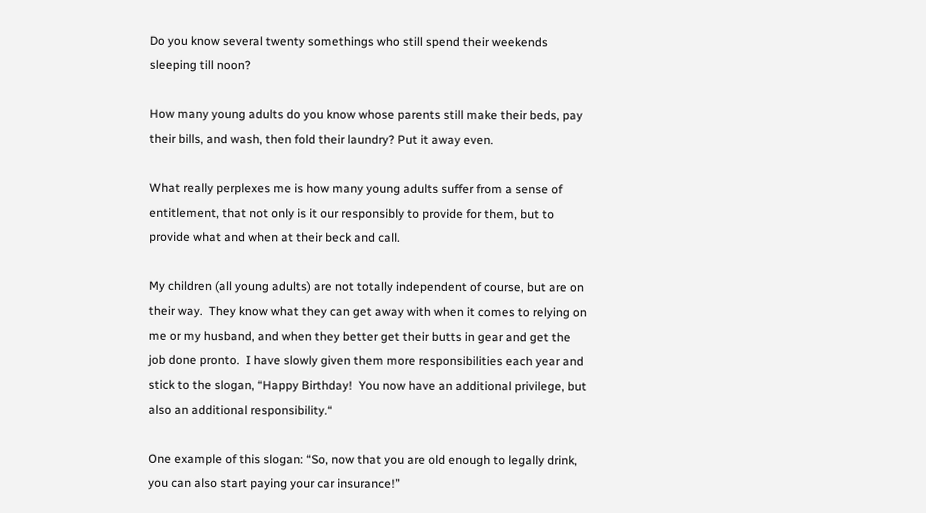Do you know several twenty somethings who still spend their weekends sleeping till noon?

How many young adults do you know whose parents still make their beds, pay their bills, and wash, then fold their laundry? Put it away even.

What really perplexes me is how many young adults suffer from a sense of entitlement, that not only is it our responsibly to provide for them, but to provide what and when at their beck and call.

My children (all young adults) are not totally independent of course, but are on their way.  They know what they can get away with when it comes to relying on me or my husband, and when they better get their butts in gear and get the job done pronto.  I have slowly given them more responsibilities each year and stick to the slogan, “Happy Birthday!  You now have an additional privilege, but also an additional responsibility.“

One example of this slogan: “So, now that you are old enough to legally drink, you can also start paying your car insurance!”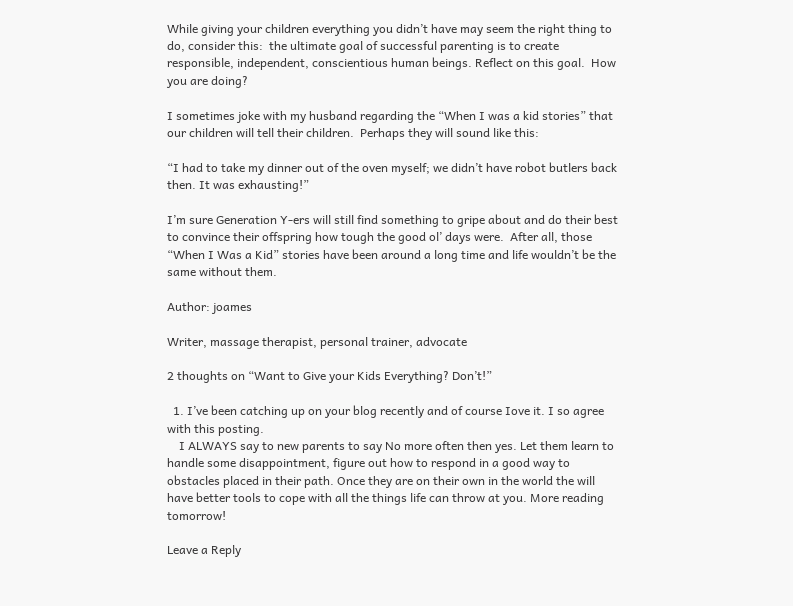While giving your children everything you didn’t have may seem the right thing to do, consider this:  the ultimate goal of successful parenting is to create responsible, independent, conscientious human beings. Reflect on this goal.  How you are doing?

I sometimes joke with my husband regarding the “When I was a kid stories” that our children will tell their children.  Perhaps they will sound like this:

“I had to take my dinner out of the oven myself; we didn’t have robot butlers back then. It was exhausting!”

I’m sure Generation Y-ers will still find something to gripe about and do their best to convince their offspring how tough the good ol’ days were.  After all, those “When I Was a Kid” stories have been around a long time and life wouldn’t be the same without them.

Author: joames

Writer, massage therapist, personal trainer, advocate

2 thoughts on “Want to Give your Kids Everything? Don’t!”

  1. I’ve been catching up on your blog recently and of course Iove it. I so agree with this posting.
    I ALWAYS say to new parents to say No more often then yes. Let them learn to handle some disappointment, figure out how to respond in a good way to obstacles placed in their path. Once they are on their own in the world the will have better tools to cope with all the things life can throw at you. More reading tomorrow!

Leave a Reply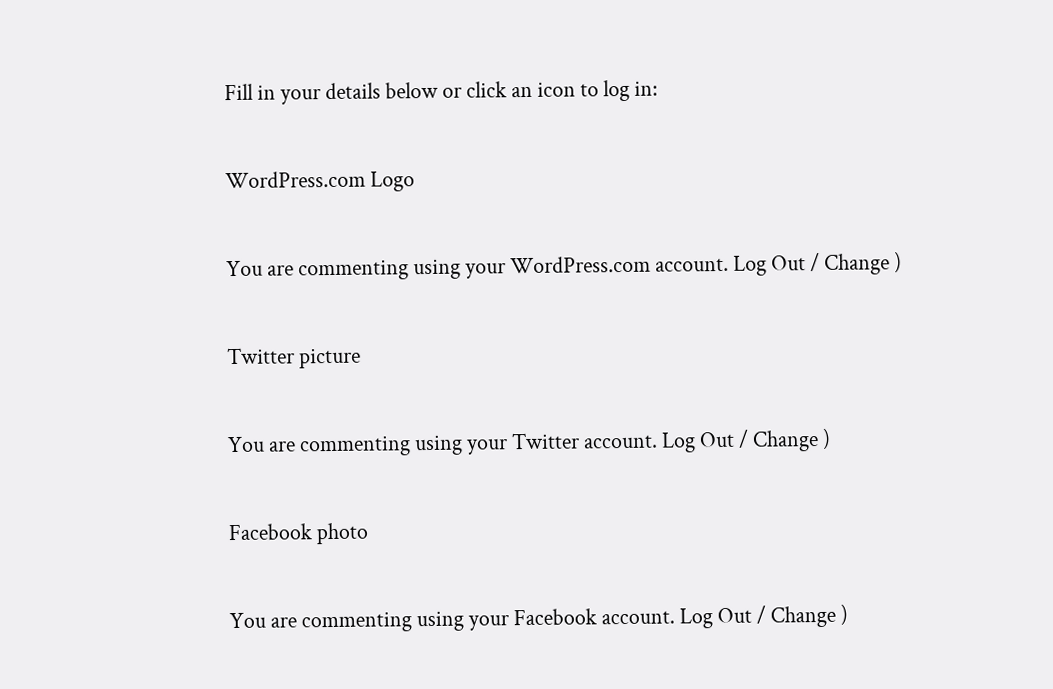Fill in your details below or click an icon to log in:

WordPress.com Logo

You are commenting using your WordPress.com account. Log Out / Change )

Twitter picture

You are commenting using your Twitter account. Log Out / Change )

Facebook photo

You are commenting using your Facebook account. Log Out / Change )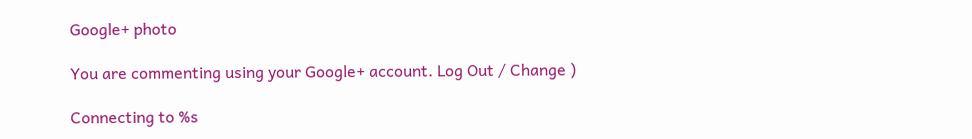Google+ photo

You are commenting using your Google+ account. Log Out / Change )

Connecting to %s